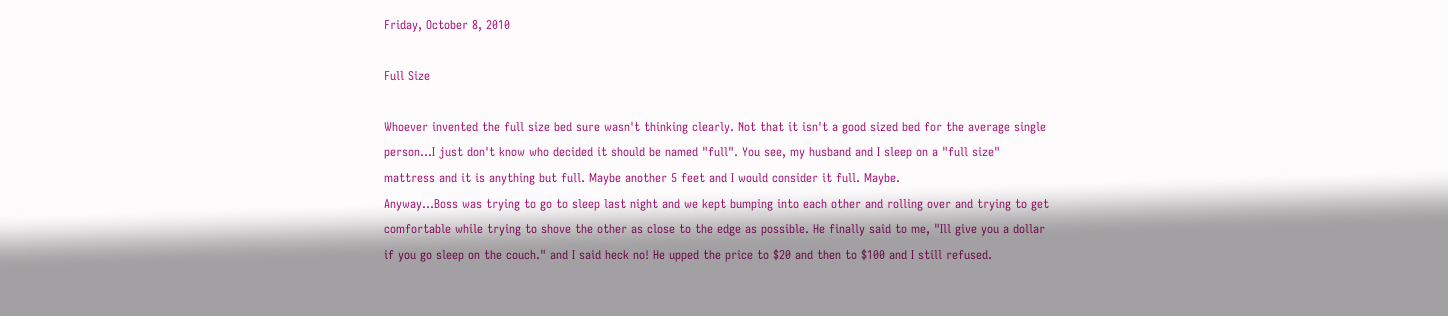Friday, October 8, 2010

Full Size

Whoever invented the full size bed sure wasn't thinking clearly. Not that it isn't a good sized bed for the average single person...I just don't know who decided it should be named "full". You see, my husband and I sleep on a "full size" mattress and it is anything but full. Maybe another 5 feet and I would consider it full. Maybe.
Anyway...Boss was trying to go to sleep last night and we kept bumping into each other and rolling over and trying to get comfortable while trying to shove the other as close to the edge as possible. He finally said to me, "Ill give you a dollar if you go sleep on the couch." and I said heck no! He upped the price to $20 and then to $100 and I still refused.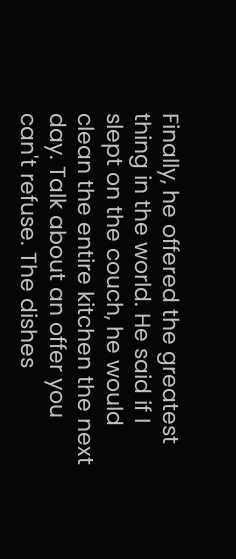Finally, he offered the greatest thing in the world. He said if I slept on the couch, he would clean the entire kitchen the next day. Talk about an offer you can't refuse. The dishes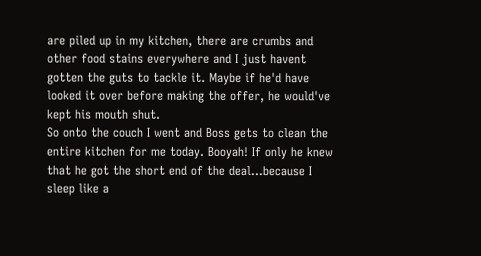are piled up in my kitchen, there are crumbs and other food stains everywhere and I just havent gotten the guts to tackle it. Maybe if he'd have looked it over before making the offer, he would've kept his mouth shut.
So onto the couch I went and Boss gets to clean the entire kitchen for me today. Booyah! If only he knew that he got the short end of the deal...because I sleep like a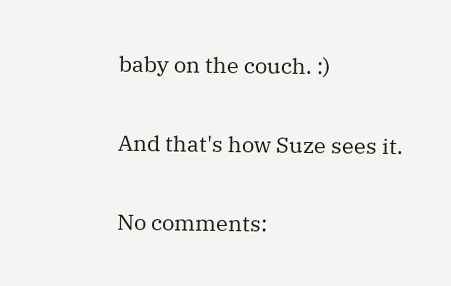baby on the couch. :)

And that's how Suze sees it.

No comments: